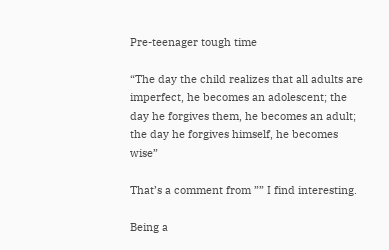Pre-teenager tough time

“The day the child realizes that all adults are imperfect, he becomes an adolescent; the day he forgives them, he becomes an adult; the day he forgives himself, he becomes wise”

That’s a comment from ”” I find interesting.

Being a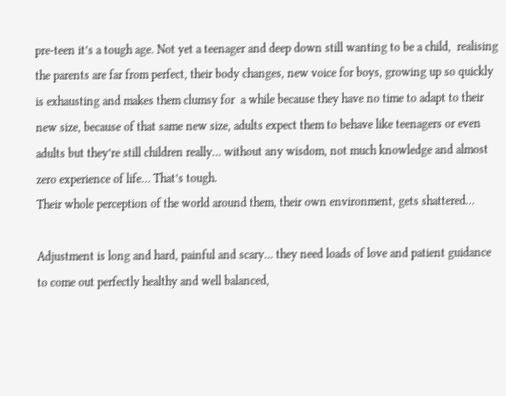pre-teen it’s a tough age. Not yet a teenager and deep down still wanting to be a child,  realising the parents are far from perfect, their body changes, new voice for boys, growing up so quickly is exhausting and makes them clumsy for  a while because they have no time to adapt to their new size, because of that same new size, adults expect them to behave like teenagers or even adults but they’re still children really… without any wisdom, not much knowledge and almost zero experience of life… That’s tough.
Their whole perception of the world around them, their own environment, gets shattered…

Adjustment is long and hard, painful and scary… they need loads of love and patient guidance to come out perfectly healthy and well balanced,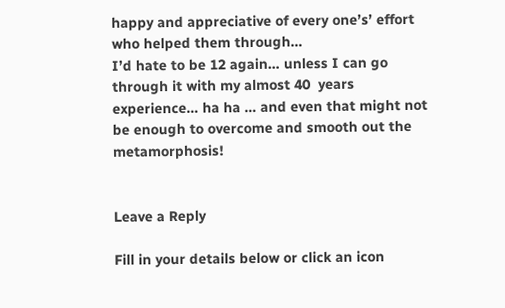happy and appreciative of every one’s’ effort who helped them through…
I’d hate to be 12 again… unless I can go through it with my almost 40  years experience… ha ha … and even that might not be enough to overcome and smooth out the metamorphosis!


Leave a Reply

Fill in your details below or click an icon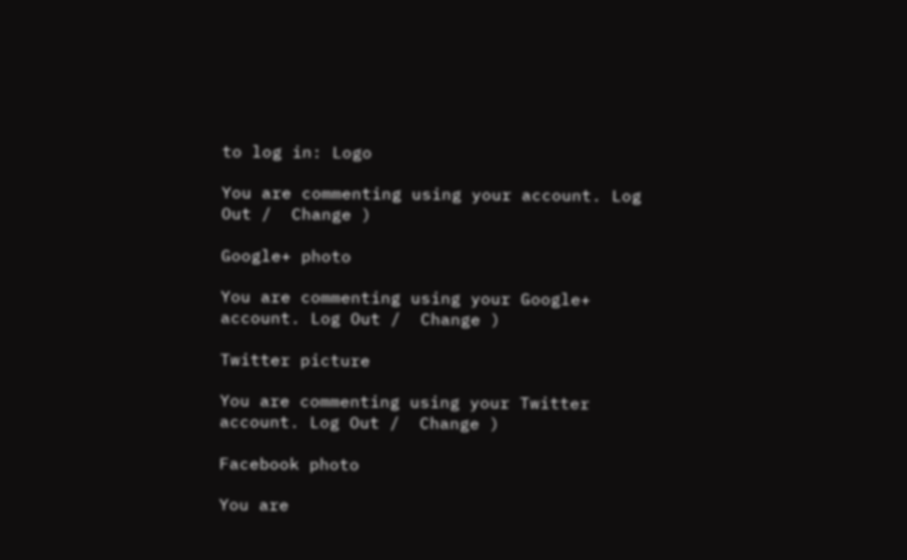to log in: Logo

You are commenting using your account. Log Out /  Change )

Google+ photo

You are commenting using your Google+ account. Log Out /  Change )

Twitter picture

You are commenting using your Twitter account. Log Out /  Change )

Facebook photo

You are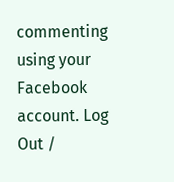commenting using your Facebook account. Log Out /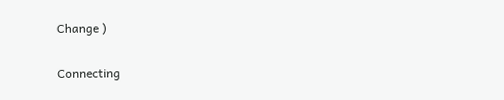Change )


Connecting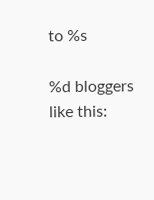to %s

%d bloggers like this: